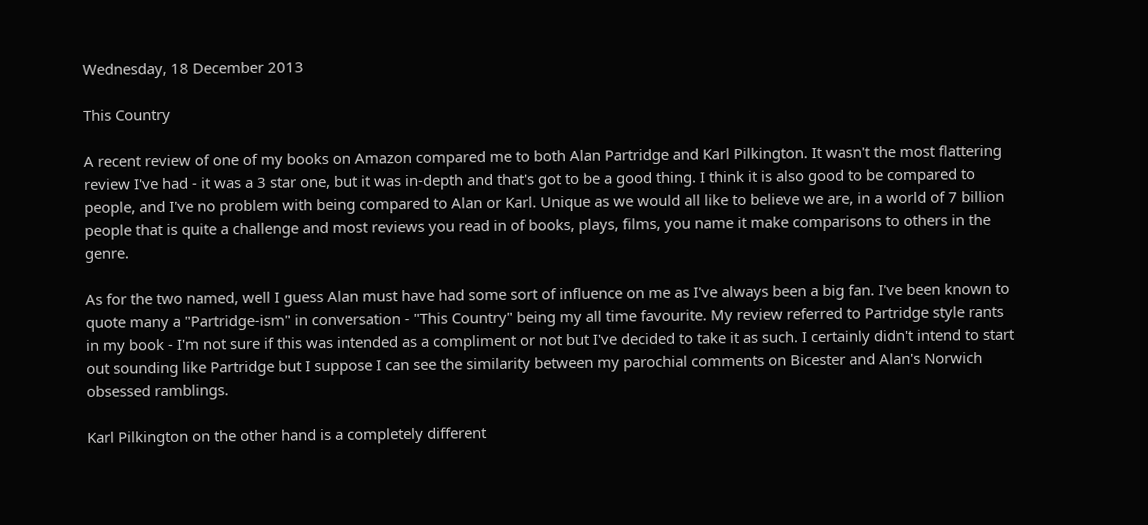Wednesday, 18 December 2013

This Country

A recent review of one of my books on Amazon compared me to both Alan Partridge and Karl Pilkington. It wasn't the most flattering review I've had - it was a 3 star one, but it was in-depth and that's got to be a good thing. I think it is also good to be compared to people, and I've no problem with being compared to Alan or Karl. Unique as we would all like to believe we are, in a world of 7 billion people that is quite a challenge and most reviews you read in of books, plays, films, you name it make comparisons to others in the genre.

As for the two named, well I guess Alan must have had some sort of influence on me as I've always been a big fan. I've been known to quote many a "Partridge-ism" in conversation - "This Country" being my all time favourite. My review referred to Partridge style rants in my book - I'm not sure if this was intended as a compliment or not but I've decided to take it as such. I certainly didn't intend to start out sounding like Partridge but I suppose I can see the similarity between my parochial comments on Bicester and Alan's Norwich obsessed ramblings.

Karl Pilkington on the other hand is a completely different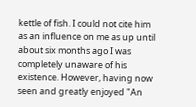kettle of fish. I could not cite him as an influence on me as up until about six months ago I was completely unaware of his existence. However, having now seen and greatly enjoyed "An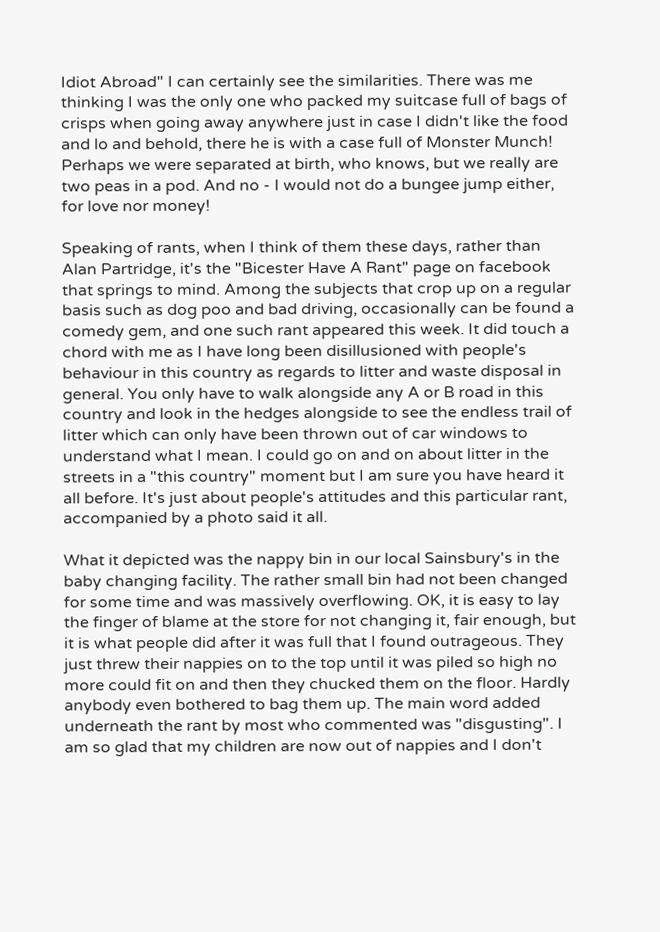Idiot Abroad" I can certainly see the similarities. There was me thinking I was the only one who packed my suitcase full of bags of crisps when going away anywhere just in case I didn't like the food and lo and behold, there he is with a case full of Monster Munch! Perhaps we were separated at birth, who knows, but we really are two peas in a pod. And no - I would not do a bungee jump either, for love nor money!

Speaking of rants, when I think of them these days, rather than Alan Partridge, it's the "Bicester Have A Rant" page on facebook that springs to mind. Among the subjects that crop up on a regular basis such as dog poo and bad driving, occasionally can be found a comedy gem, and one such rant appeared this week. It did touch a chord with me as I have long been disillusioned with people's behaviour in this country as regards to litter and waste disposal in general. You only have to walk alongside any A or B road in this country and look in the hedges alongside to see the endless trail of litter which can only have been thrown out of car windows to understand what I mean. I could go on and on about litter in the streets in a "this country" moment but I am sure you have heard it all before. It's just about people's attitudes and this particular rant, accompanied by a photo said it all.

What it depicted was the nappy bin in our local Sainsbury's in the baby changing facility. The rather small bin had not been changed for some time and was massively overflowing. OK, it is easy to lay the finger of blame at the store for not changing it, fair enough, but it is what people did after it was full that I found outrageous. They just threw their nappies on to the top until it was piled so high no more could fit on and then they chucked them on the floor. Hardly anybody even bothered to bag them up. The main word added underneath the rant by most who commented was "disgusting". I am so glad that my children are now out of nappies and I don't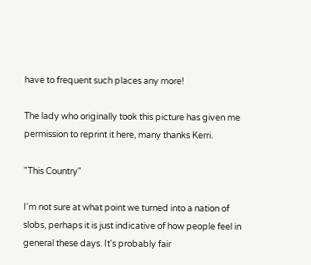have to frequent such places any more!

The lady who originally took this picture has given me permission to reprint it here, many thanks Kerri.

"This Country"

I'm not sure at what point we turned into a nation of slobs, perhaps it is just indicative of how people feel in general these days. It's probably fair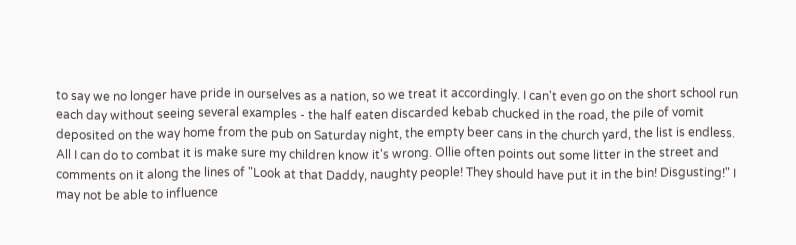to say we no longer have pride in ourselves as a nation, so we treat it accordingly. I can't even go on the short school run each day without seeing several examples - the half eaten discarded kebab chucked in the road, the pile of vomit deposited on the way home from the pub on Saturday night, the empty beer cans in the church yard, the list is endless. All I can do to combat it is make sure my children know it's wrong. Ollie often points out some litter in the street and comments on it along the lines of "Look at that Daddy, naughty people! They should have put it in the bin! Disgusting!" I may not be able to influence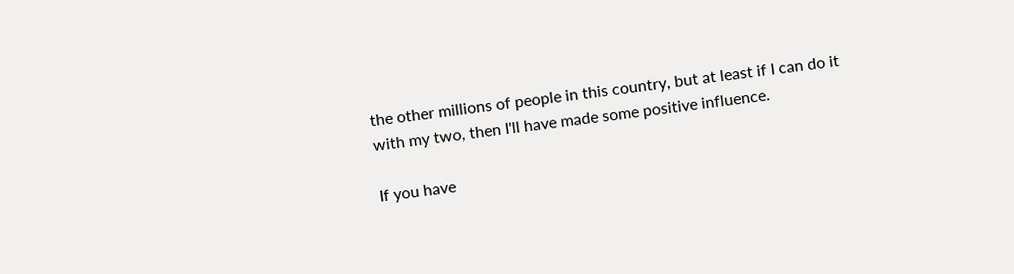the other millions of people in this country, but at least if I can do it with my two, then I'll have made some positive influence.

If you have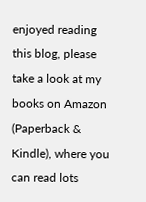enjoyed reading this blog, please take a look at my books on Amazon (Paperback & Kindle), where you can read lots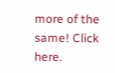more of the same! Click here.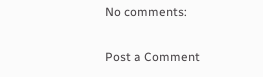No comments:

Post a Comment